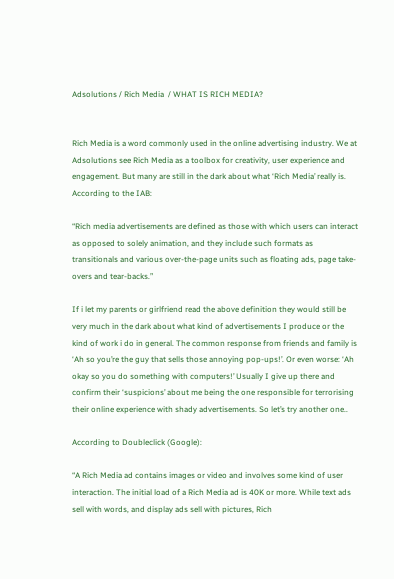Adsolutions / Rich Media  / WHAT IS RICH MEDIA?


Rich Media is a word commonly used in the online advertising industry. We at Adsolutions see Rich Media as a toolbox for creativity, user experience and engagement. But many are still in the dark about what ‘Rich Media’ really is. According to the IAB:

“Rich media advertisements are defined as those with which users can interact as opposed to solely animation, and they include such formats as transitionals and various over-the-page units such as floating ads, page take-overs and tear-backs.”

If i let my parents or girlfriend read the above definition they would still be very much in the dark about what kind of advertisements I produce or the kind of work i do in general. The common response from friends and family is ‘Ah so you’re the guy that sells those annoying pop-ups!’. Or even worse: ‘Ah okay so you do something with computers!’ Usually I give up there and confirm their ‘suspicions’ about me being the one responsible for terrorising their online experience with shady advertisements. So let’s try another one..

According to Doubleclick (Google):

“A Rich Media ad contains images or video and involves some kind of user interaction. The initial load of a Rich Media ad is 40K or more. While text ads sell with words, and display ads sell with pictures, Rich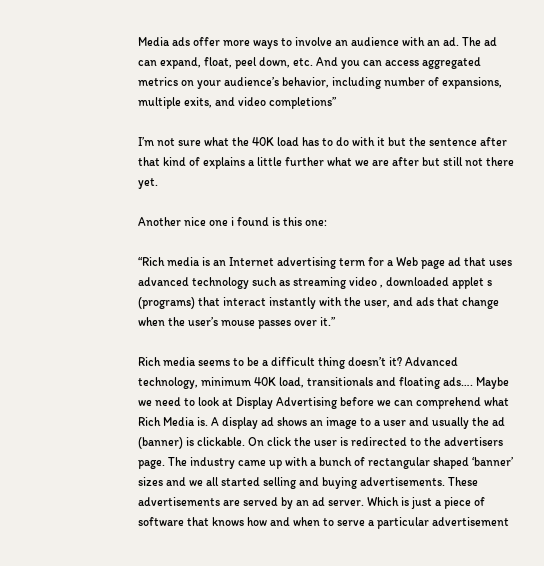Media ads offer more ways to involve an audience with an ad. The ad can expand, float, peel down, etc. And you can access aggregated metrics on your audience’s behavior, including number of expansions, multiple exits, and video completions”

I’m not sure what the 40K load has to do with it but the sentence after that kind of explains a little further what we are after but still not there yet.

Another nice one i found is this one:

“Rich media is an Internet advertising term for a Web page ad that uses advanced technology such as streaming video , downloaded applet s (programs) that interact instantly with the user, and ads that change when the user’s mouse passes over it.”

Rich media seems to be a difficult thing doesn’t it? Advanced technology, minimum 40K load, transitionals and floating ads…. Maybe we need to look at Display Advertising before we can comprehend what Rich Media is. A display ad shows an image to a user and usually the ad (banner) is clickable. On click the user is redirected to the advertisers page. The industry came up with a bunch of rectangular shaped ‘banner’ sizes and we all started selling and buying advertisements. These advertisements are served by an ad server. Which is just a piece of software that knows how and when to serve a particular advertisement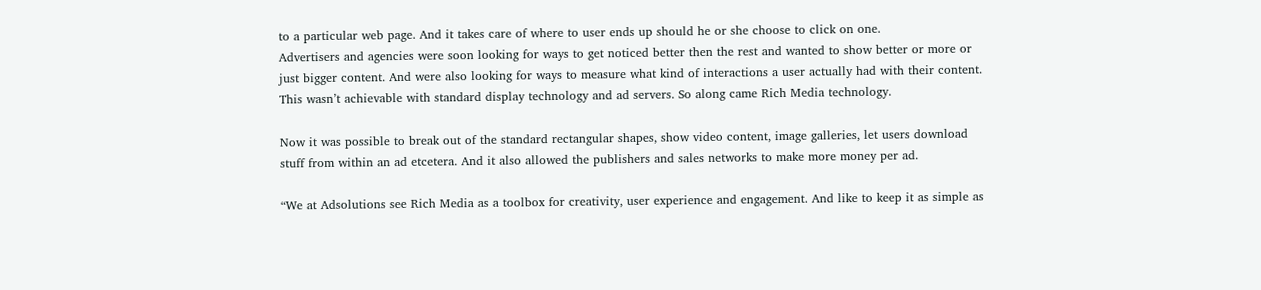to a particular web page. And it takes care of where to user ends up should he or she choose to click on one.
Advertisers and agencies were soon looking for ways to get noticed better then the rest and wanted to show better or more or just bigger content. And were also looking for ways to measure what kind of interactions a user actually had with their content. This wasn’t achievable with standard display technology and ad servers. So along came Rich Media technology.

Now it was possible to break out of the standard rectangular shapes, show video content, image galleries, let users download stuff from within an ad etcetera. And it also allowed the publishers and sales networks to make more money per ad.

“We at Adsolutions see Rich Media as a toolbox for creativity, user experience and engagement. And like to keep it as simple as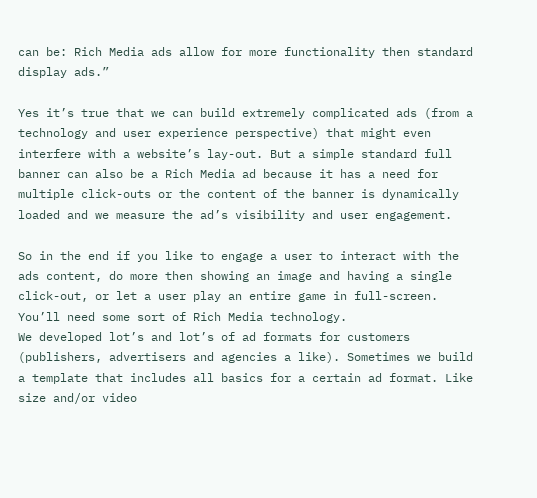can be: Rich Media ads allow for more functionality then standard display ads.”

Yes it’s true that we can build extremely complicated ads (from a technology and user experience perspective) that might even interfere with a website’s lay-out. But a simple standard full banner can also be a Rich Media ad because it has a need for multiple click-outs or the content of the banner is dynamically loaded and we measure the ad’s visibility and user engagement.

So in the end if you like to engage a user to interact with the ads content, do more then showing an image and having a single click-out, or let a user play an entire game in full-screen. You’ll need some sort of Rich Media technology.
We developed lot’s and lot’s of ad formats for customers (publishers, advertisers and agencies a like). Sometimes we build a template that includes all basics for a certain ad format. Like size and/or video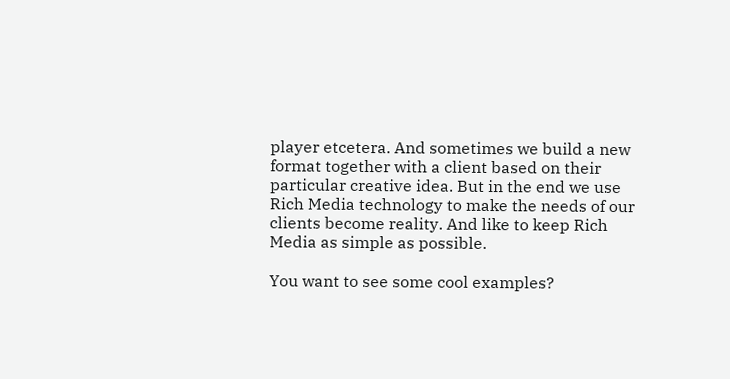player etcetera. And sometimes we build a new format together with a client based on their particular creative idea. But in the end we use Rich Media technology to make the needs of our clients become reality. And like to keep Rich Media as simple as possible.

You want to see some cool examples?